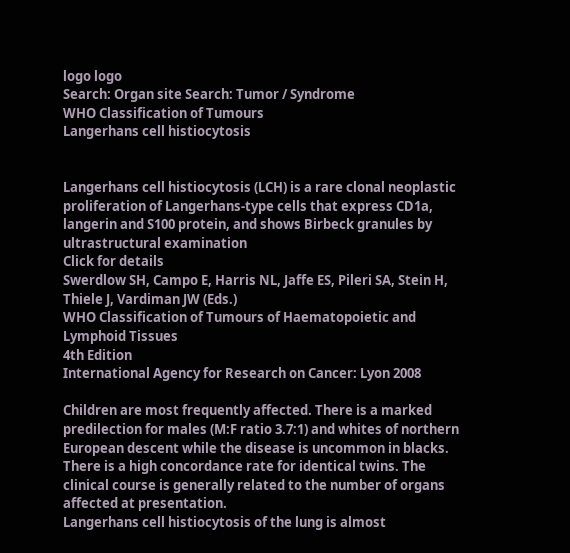logo logo
Search: Organ site Search: Tumor / Syndrome
WHO Classification of Tumours
Langerhans cell histiocytosis


Langerhans cell histiocytosis (LCH) is a rare clonal neoplastic proliferation of Langerhans-type cells that express CD1a, langerin and S100 protein, and shows Birbeck granules by ultrastructural examination
Click for details
Swerdlow SH, Campo E, Harris NL, Jaffe ES, Pileri SA, Stein H, Thiele J, Vardiman JW (Eds.)
WHO Classification of Tumours of Haematopoietic and Lymphoid Tissues
4th Edition
International Agency for Research on Cancer: Lyon 2008

Children are most frequently affected. There is a marked predilection for males (M:F ratio 3.7:1) and whites of northern European descent while the disease is uncommon in blacks. There is a high concordance rate for identical twins. The clinical course is generally related to the number of organs affected at presentation.
Langerhans cell histiocytosis of the lung is almost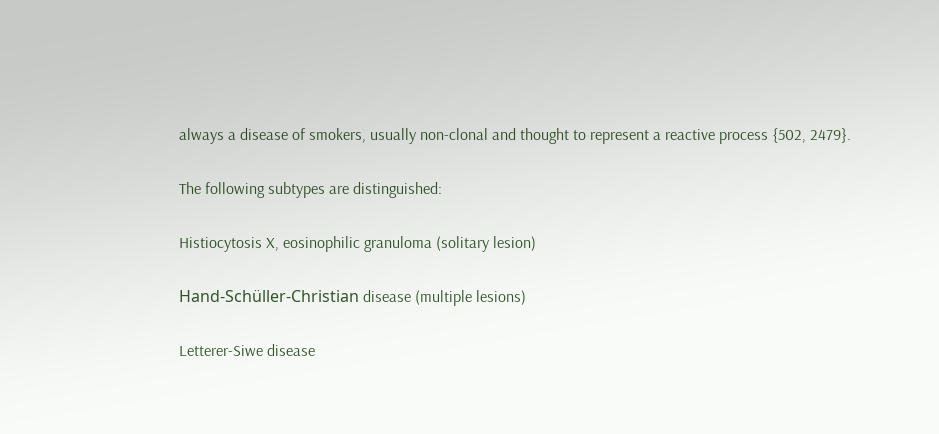always a disease of smokers, usually non-clonal and thought to represent a reactive process {502, 2479}.

The following subtypes are distinguished:

Histiocytosis X, eosinophilic granuloma (solitary lesion)

Hand-Schüller-Christian disease (multiple lesions)

Letterer-Siwe disease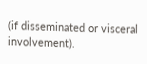(if disseminated or visceral involvement).